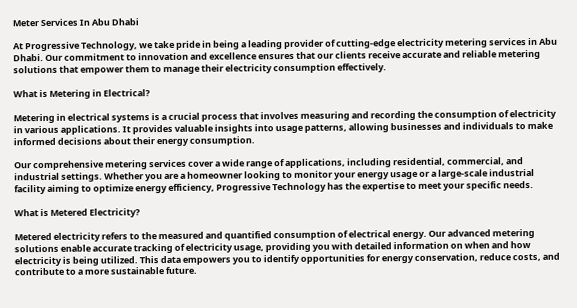Meter Services In Abu Dhabi

At Progressive Technology, we take pride in being a leading provider of cutting-edge electricity metering services in Abu Dhabi. Our commitment to innovation and excellence ensures that our clients receive accurate and reliable metering solutions that empower them to manage their electricity consumption effectively.

What is Metering in Electrical?

Metering in electrical systems is a crucial process that involves measuring and recording the consumption of electricity in various applications. It provides valuable insights into usage patterns, allowing businesses and individuals to make informed decisions about their energy consumption.

Our comprehensive metering services cover a wide range of applications, including residential, commercial, and industrial settings. Whether you are a homeowner looking to monitor your energy usage or a large-scale industrial facility aiming to optimize energy efficiency, Progressive Technology has the expertise to meet your specific needs.

What is Metered Electricity?

Metered electricity refers to the measured and quantified consumption of electrical energy. Our advanced metering solutions enable accurate tracking of electricity usage, providing you with detailed information on when and how electricity is being utilized. This data empowers you to identify opportunities for energy conservation, reduce costs, and contribute to a more sustainable future.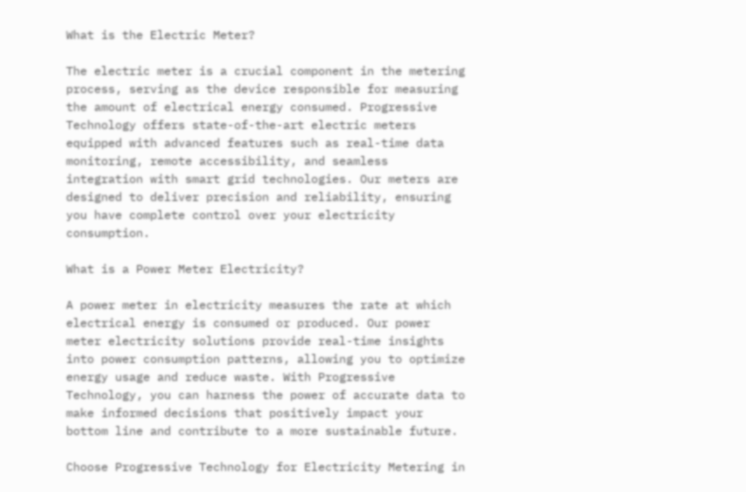What is the Electric Meter?

The electric meter is a crucial component in the metering process, serving as the device responsible for measuring the amount of electrical energy consumed. Progressive Technology offers state-of-the-art electric meters equipped with advanced features such as real-time data monitoring, remote accessibility, and seamless integration with smart grid technologies. Our meters are designed to deliver precision and reliability, ensuring you have complete control over your electricity consumption.

What is a Power Meter Electricity?

A power meter in electricity measures the rate at which electrical energy is consumed or produced. Our power meter electricity solutions provide real-time insights into power consumption patterns, allowing you to optimize energy usage and reduce waste. With Progressive Technology, you can harness the power of accurate data to make informed decisions that positively impact your bottom line and contribute to a more sustainable future.

Choose Progressive Technology for Electricity Metering in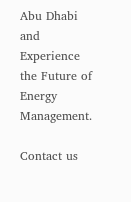Abu Dhabi and Experience the Future of Energy Management.

Contact us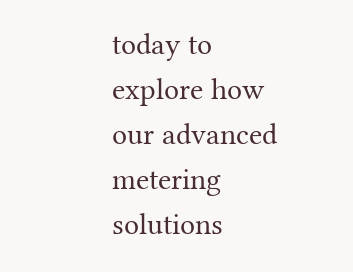today to explore how our advanced metering solutions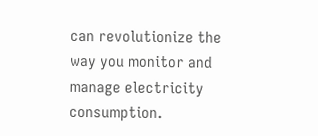can revolutionize the way you monitor and manage electricity consumption.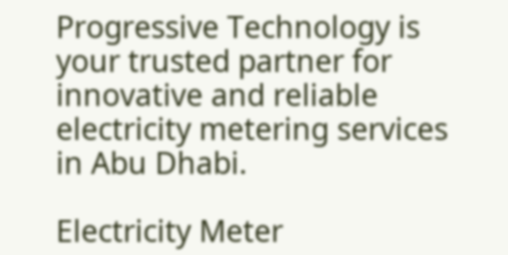Progressive Technology is your trusted partner for innovative and reliable electricity metering services in Abu Dhabi.

Electricity Meter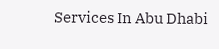Services In Abu Dhabi